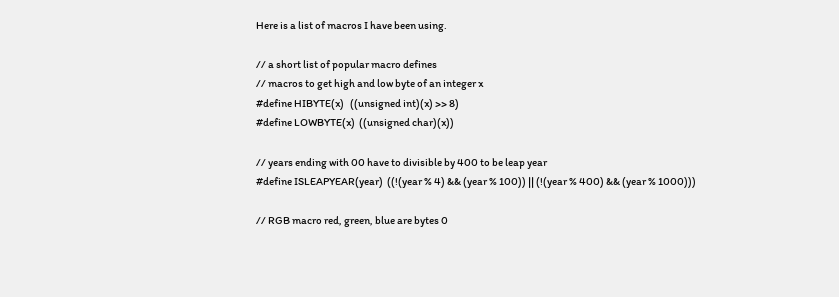Here is a list of macros I have been using.

// a short list of popular macro defines
// macros to get high and low byte of an integer x
#define HIBYTE(x)   ((unsigned int)(x) >> 8)
#define LOWBYTE(x)  ((unsigned char)(x))

// years ending with 00 have to divisible by 400 to be leap year
#define ISLEAPYEAR(year)  ((!(year % 4) && (year % 100)) || (!(year % 400) && (year % 1000)))

// RGB macro red, green, blue are bytes 0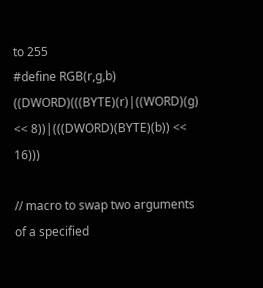to 255
#define RGB(r,g,b) ((DWORD)(((BYTE)(r)|((WORD)(g) << 8))|(((DWORD)(BYTE)(b)) << 16)))

// macro to swap two arguments of a specified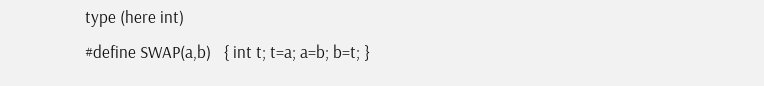type (here int)
#define SWAP(a,b)   { int t; t=a; a=b; b=t; }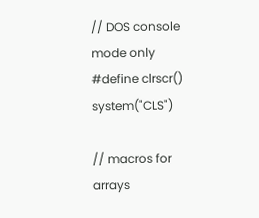// DOS console mode only
#define clrscr()  system("CLS")

// macros for arrays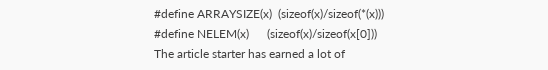#define ARRAYSIZE(x)  (sizeof(x)/sizeof(*(x)))
#define NELEM(x)      (sizeof(x)/sizeof(x[0]))
The article starter has earned a lot of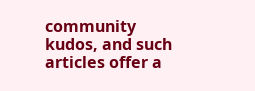community kudos, and such articles offer a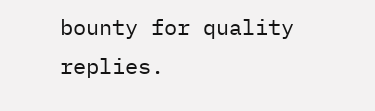bounty for quality replies.